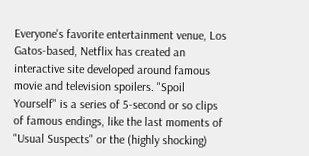Everyone's favorite entertainment venue, Los Gatos-based, Netflix has created an interactive site developed around famous movie and television spoilers. "Spoil Yourself" is a series of 5-second or so clips of famous endings, like the last moments of "Usual Suspects" or the (highly shocking)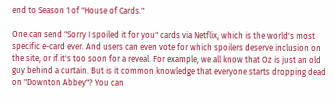end to Season 1 of "House of Cards."

One can send "Sorry I spoiled it for you" cards via Netflix, which is the world's most specific e-card ever. And users can even vote for which spoilers deserve inclusion on the site, or if it's too soon for a reveal. For example, we all know that Oz is just an old guy behind a curtain. But is it common knowledge that everyone starts dropping dead on "Downton Abbey"? You can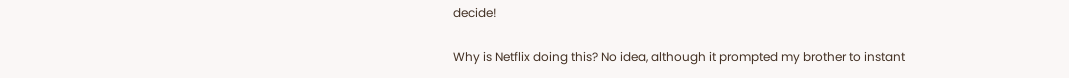decide!

Why is Netflix doing this? No idea, although it prompted my brother to instant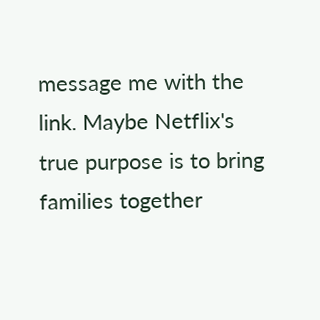message me with the link. Maybe Netflix's true purpose is to bring families together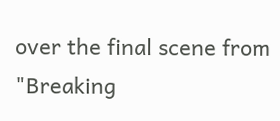over the final scene from "Breaking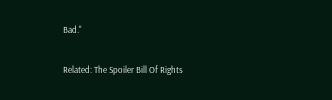Bad."

Related: The Spoiler Bill Of Rights